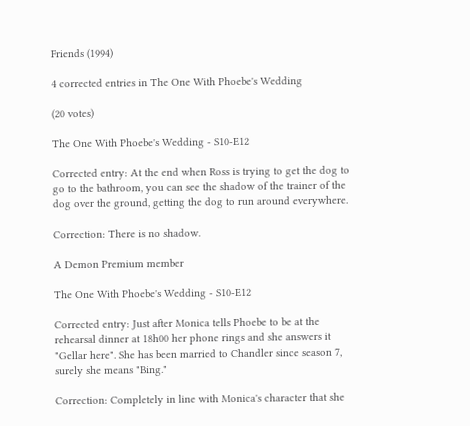Friends (1994)

4 corrected entries in The One With Phoebe's Wedding

(20 votes)

The One With Phoebe's Wedding - S10-E12

Corrected entry: At the end when Ross is trying to get the dog to go to the bathroom, you can see the shadow of the trainer of the dog over the ground, getting the dog to run around everywhere.

Correction: There is no shadow.

A Demon Premium member

The One With Phoebe's Wedding - S10-E12

Corrected entry: Just after Monica tells Phoebe to be at the rehearsal dinner at 18h00 her phone rings and she answers it "Gellar here". She has been married to Chandler since season 7, surely she means "Bing."

Correction: Completely in line with Monica's character that she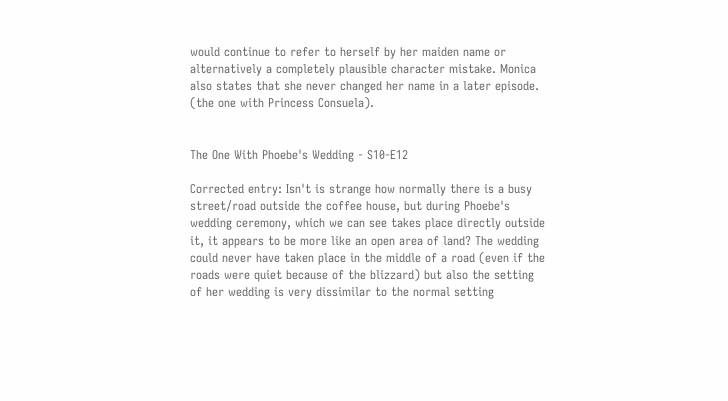would continue to refer to herself by her maiden name or alternatively a completely plausible character mistake. Monica also states that she never changed her name in a later episode. (the one with Princess Consuela).


The One With Phoebe's Wedding - S10-E12

Corrected entry: Isn't is strange how normally there is a busy street/road outside the coffee house, but during Phoebe's wedding ceremony, which we can see takes place directly outside it, it appears to be more like an open area of land? The wedding could never have taken place in the middle of a road (even if the roads were quiet because of the blizzard) but also the setting of her wedding is very dissimilar to the normal setting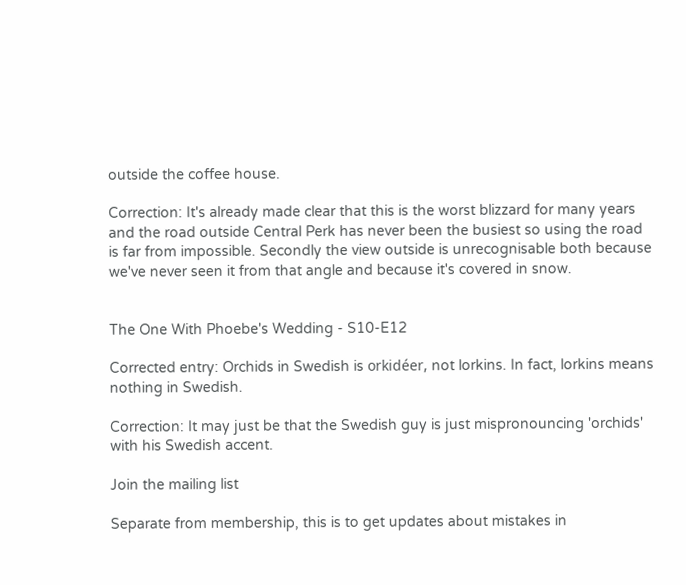outside the coffee house.

Correction: It's already made clear that this is the worst blizzard for many years and the road outside Central Perk has never been the busiest so using the road is far from impossible. Secondly the view outside is unrecognisable both because we've never seen it from that angle and because it's covered in snow.


The One With Phoebe's Wedding - S10-E12

Corrected entry: Orchids in Swedish is orkidéer, not lorkins. In fact, lorkins means nothing in Swedish.

Correction: It may just be that the Swedish guy is just mispronouncing 'orchids' with his Swedish accent.

Join the mailing list

Separate from membership, this is to get updates about mistakes in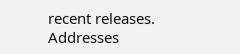recent releases. Addresses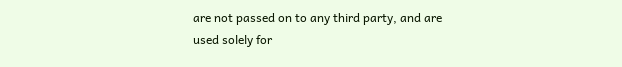are not passed on to any third party, and are used solely for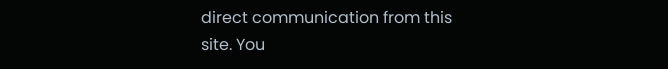direct communication from this site. You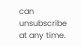can unsubscribe at any time.